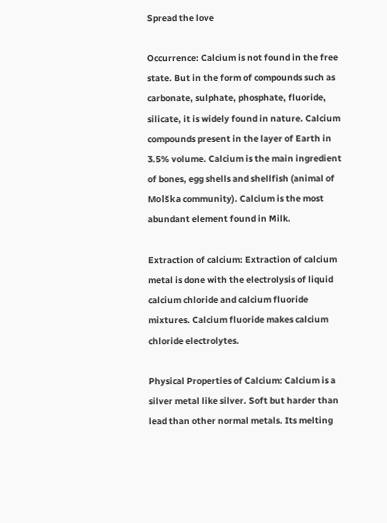Spread the love

Occurrence: Calcium is not found in the free state. But in the form of compounds such as carbonate, sulphate, phosphate, fluoride, silicate, it is widely found in nature. Calcium compounds present in the layer of Earth in 3.5% volume. Calcium is the main ingredient of bones, egg shells and shellfish (animal of Molška community). Calcium is the most abundant element found in Milk.

Extraction of calcium: Extraction of calcium metal is done with the electrolysis of liquid calcium chloride and calcium fluoride mixtures. Calcium fluoride makes calcium chloride electrolytes.

Physical Properties of Calcium: Calcium is a silver metal like silver. Soft but harder than lead than other normal metals. Its melting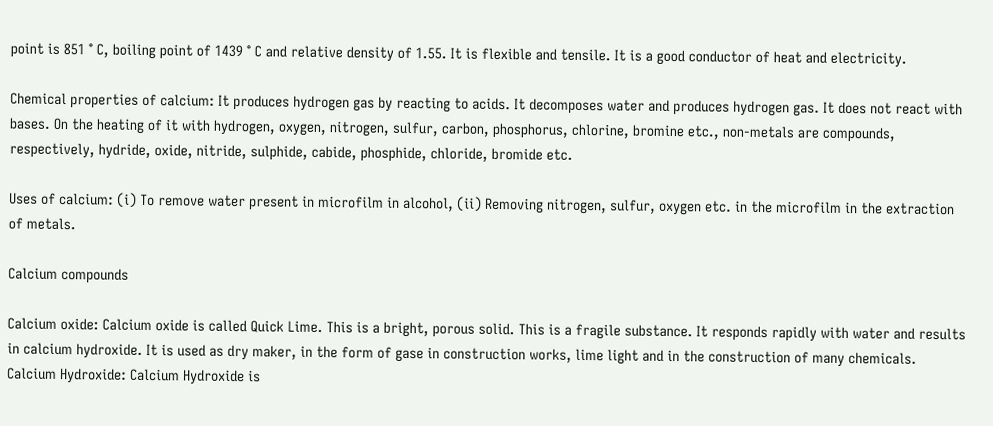point is 851 ° C, boiling point of 1439 ° C and relative density of 1.55. It is flexible and tensile. It is a good conductor of heat and electricity.

Chemical properties of calcium: It produces hydrogen gas by reacting to acids. It decomposes water and produces hydrogen gas. It does not react with bases. On the heating of it with hydrogen, oxygen, nitrogen, sulfur, carbon, phosphorus, chlorine, bromine etc., non-metals are compounds, respectively, hydride, oxide, nitride, sulphide, cabide, phosphide, chloride, bromide etc.

Uses of calcium: (i) To remove water present in microfilm in alcohol, (ii) Removing nitrogen, sulfur, oxygen etc. in the microfilm in the extraction of metals.

Calcium compounds

Calcium oxide: Calcium oxide is called Quick Lime. This is a bright, porous solid. This is a fragile substance. It responds rapidly with water and results in calcium hydroxide. It is used as dry maker, in the form of gase in construction works, lime light and in the construction of many chemicals.
Calcium Hydroxide: Calcium Hydroxide is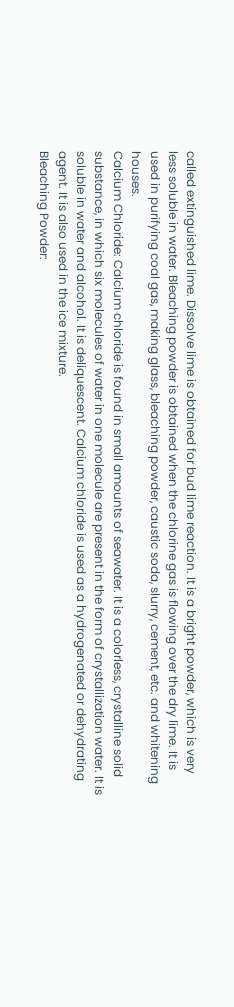called extinguished lime. Dissolve lime is obtained for bud lime reaction. It is a bright powder, which is very less soluble in water. Bleaching powder is obtained when the chlorine gas is flowing over the dry lime. It is used in purifying coal gas, making glass, bleaching powder, caustic soda, slurry, cement, etc. and whitening houses.
Calcium Chloride: Calcium chloride is found in small amounts of seawater. It is a colorless, crystalline solid substance, in which six molecules of water in one molecule are present in the form of crystallization water. It is soluble in water and alcohol. It is deliquescent. Calcium chloride is used as a hydrogenated or dehydrating agent. It is also used in the ice mixture.
Bleaching Powder: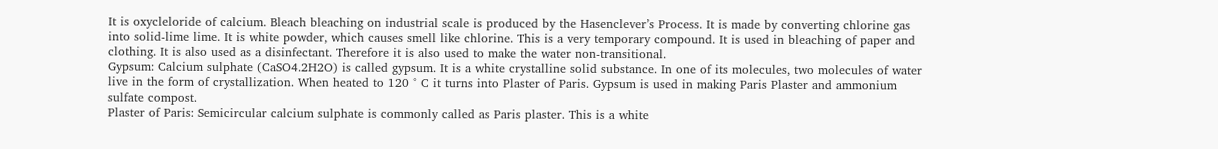It is oxycleloride of calcium. Bleach bleaching on industrial scale is produced by the Hasenclever’s Process. It is made by converting chlorine gas into solid-lime lime. It is white powder, which causes smell like chlorine. This is a very temporary compound. It is used in bleaching of paper and clothing. It is also used as a disinfectant. Therefore it is also used to make the water non-transitional.
Gypsum: Calcium sulphate (CaSO4.2H2O) is called gypsum. It is a white crystalline solid substance. In one of its molecules, two molecules of water live in the form of crystallization. When heated to 120 ° C it turns into Plaster of Paris. Gypsum is used in making Paris Plaster and ammonium sulfate compost.
Plaster of Paris: Semicircular calcium sulphate is commonly called as Paris plaster. This is a white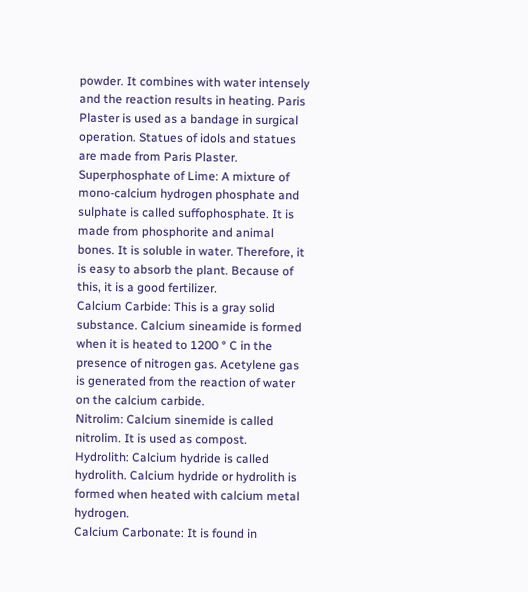powder. It combines with water intensely and the reaction results in heating. Paris Plaster is used as a bandage in surgical operation. Statues of idols and statues are made from Paris Plaster.
Superphosphate of Lime: A mixture of mono-calcium hydrogen phosphate and sulphate is called suffophosphate. It is made from phosphorite and animal bones. It is soluble in water. Therefore, it is easy to absorb the plant. Because of this, it is a good fertilizer.
Calcium Carbide: This is a gray solid substance. Calcium sineamide is formed when it is heated to 1200 ° C in the presence of nitrogen gas. Acetylene gas is generated from the reaction of water on the calcium carbide.
Nitrolim: Calcium sinemide is called nitrolim. It is used as compost.
Hydrolith: Calcium hydride is called hydrolith. Calcium hydride or hydrolith is formed when heated with calcium metal hydrogen.
Calcium Carbonate: It is found in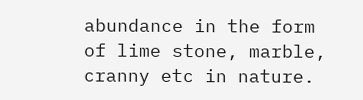abundance in the form of lime stone, marble, cranny etc in nature.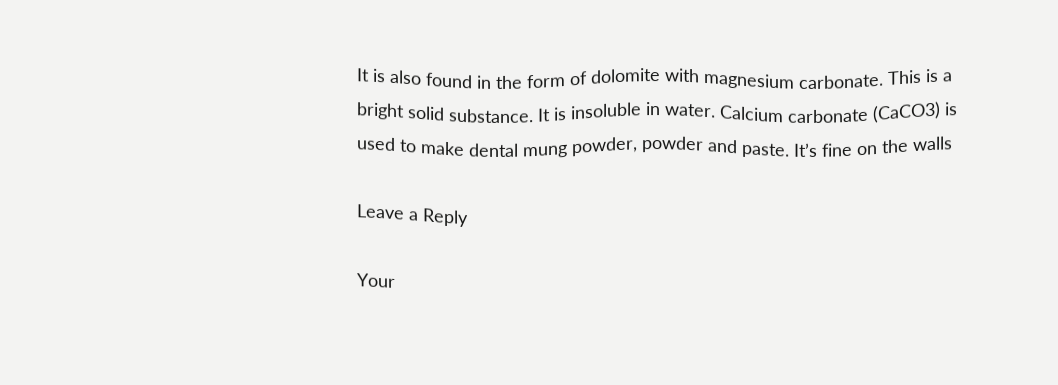It is also found in the form of dolomite with magnesium carbonate. This is a bright solid substance. It is insoluble in water. Calcium carbonate (CaCO3) is used to make dental mung powder, powder and paste. It’s fine on the walls

Leave a Reply

Your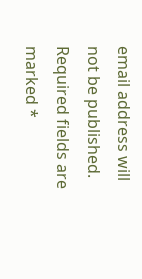email address will not be published. Required fields are marked *